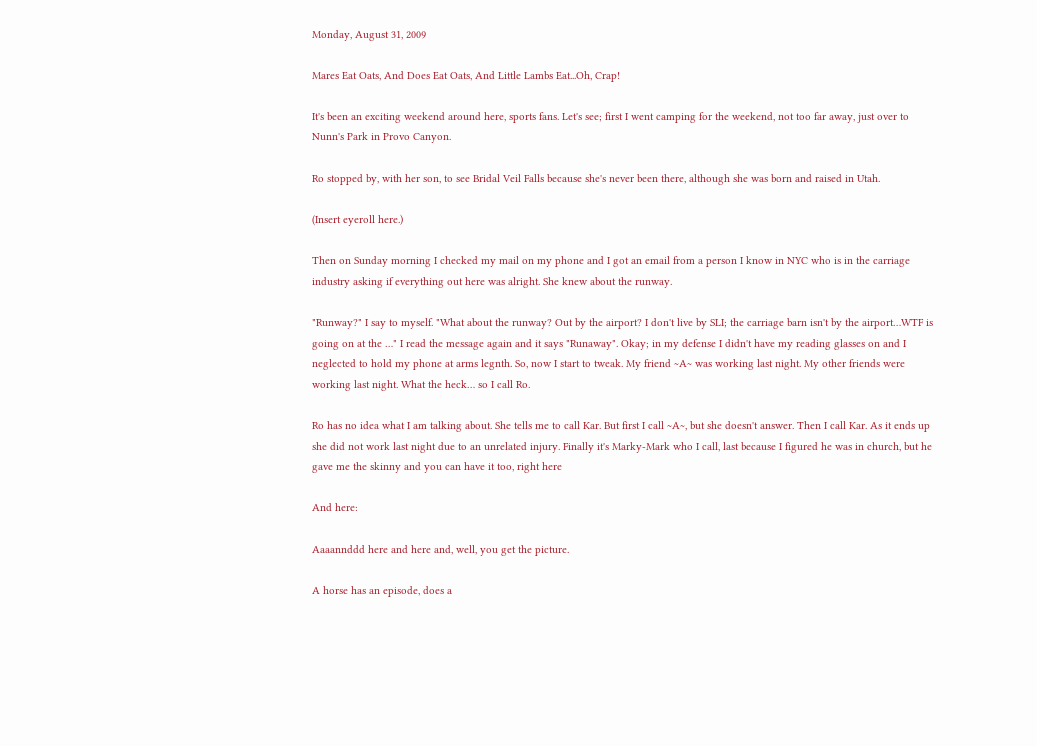Monday, August 31, 2009

Mares Eat Oats, And Does Eat Oats, And Little Lambs Eat...Oh, Crap!

It's been an exciting weekend around here, sports fans. Let's see; first I went camping for the weekend, not too far away, just over to Nunn's Park in Provo Canyon.

Ro stopped by, with her son, to see Bridal Veil Falls because she's never been there, although she was born and raised in Utah.

(Insert eyeroll here.)

Then on Sunday morning I checked my mail on my phone and I got an email from a person I know in NYC who is in the carriage industry asking if everything out here was alright. She knew about the runway.

"Runway?" I say to myself. "What about the runway? Out by the airport? I don't live by SLI; the carriage barn isn't by the airport…WTF is going on at the …" I read the message again and it says "Runaway". Okay; in my defense I didn't have my reading glasses on and I neglected to hold my phone at arms legnth. So, now I start to tweak. My friend ~A~ was working last night. My other friends were working last night. What the heck… so I call Ro.

Ro has no idea what I am talking about. She tells me to call Kar. But first I call ~A~, but she doesn't answer. Then I call Kar. As it ends up she did not work last night due to an unrelated injury. Finally it's Marky-Mark who I call, last because I figured he was in church, but he gave me the skinny and you can have it too, right here

And here:

Aaaannddd here and here and, well, you get the picture.

A horse has an episode, does a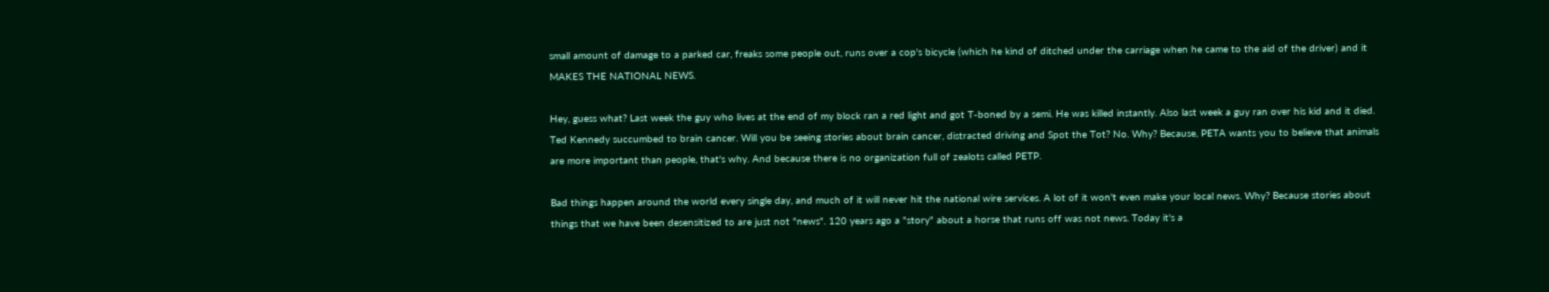small amount of damage to a parked car, freaks some people out, runs over a cop's bicycle (which he kind of ditched under the carriage when he came to the aid of the driver) and it MAKES THE NATIONAL NEWS.

Hey, guess what? Last week the guy who lives at the end of my block ran a red light and got T-boned by a semi. He was killed instantly. Also last week a guy ran over his kid and it died. Ted Kennedy succumbed to brain cancer. Will you be seeing stories about brain cancer, distracted driving and Spot the Tot? No. Why? Because, PETA wants you to believe that animals are more important than people, that's why. And because there is no organization full of zealots called PETP.

Bad things happen around the world every single day, and much of it will never hit the national wire services. A lot of it won't even make your local news. Why? Because stories about things that we have been desensitized to are just not "news". 120 years ago a "story" about a horse that runs off was not news. Today it's a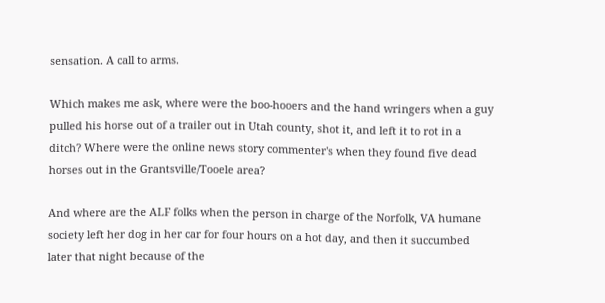sensation. A call to arms.

Which makes me ask, where were the boo-hooers and the hand wringers when a guy pulled his horse out of a trailer out in Utah county, shot it, and left it to rot in a ditch? Where were the online news story commenter's when they found five dead horses out in the Grantsville/Tooele area?

And where are the ALF folks when the person in charge of the Norfolk, VA humane society left her dog in her car for four hours on a hot day, and then it succumbed later that night because of the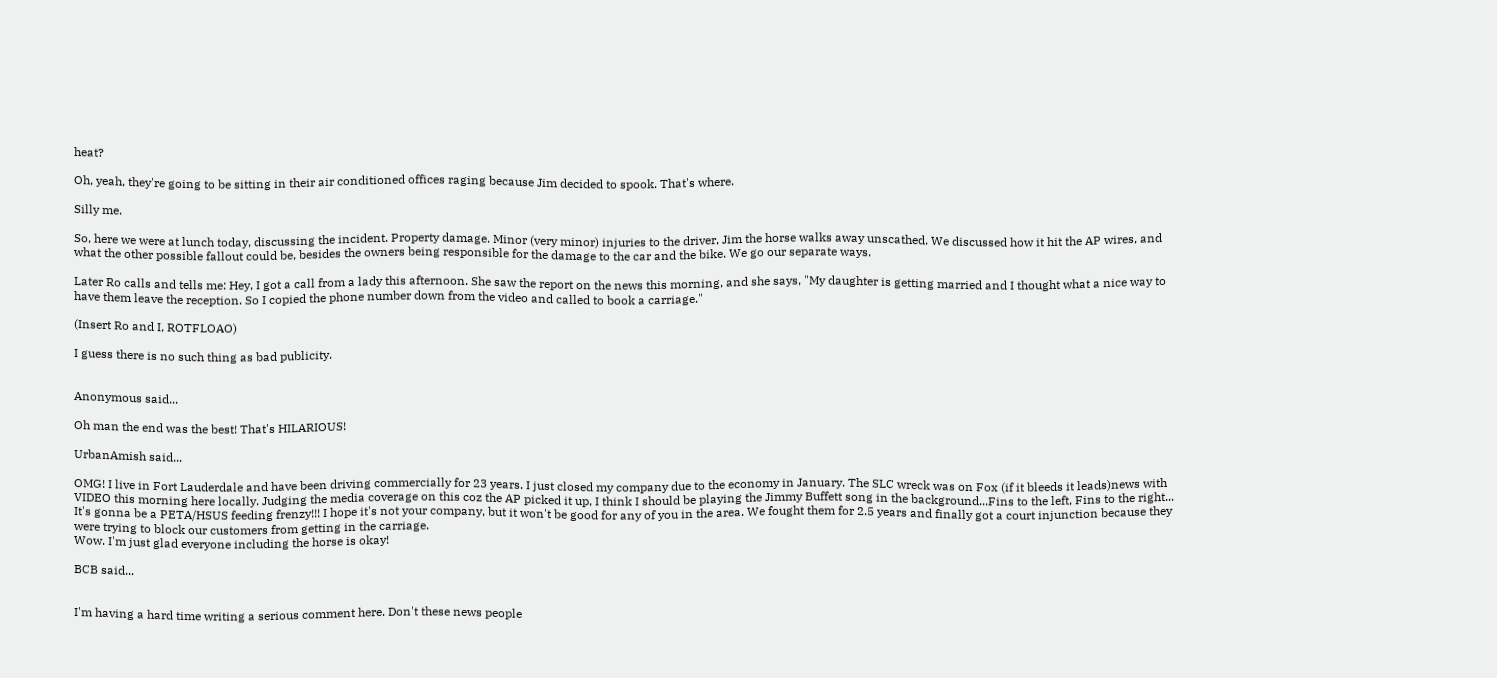heat?

Oh, yeah, they're going to be sitting in their air conditioned offices raging because Jim decided to spook. That's where.

Silly me.

So, here we were at lunch today, discussing the incident. Property damage. Minor (very minor) injuries to the driver, Jim the horse walks away unscathed. We discussed how it hit the AP wires, and what the other possible fallout could be, besides the owners being responsible for the damage to the car and the bike. We go our separate ways.

Later Ro calls and tells me: Hey, I got a call from a lady this afternoon. She saw the report on the news this morning, and she says, "My daughter is getting married and I thought what a nice way to have them leave the reception. So I copied the phone number down from the video and called to book a carriage."

(Insert Ro and I, ROTFLOAO)

I guess there is no such thing as bad publicity.


Anonymous said...

Oh man the end was the best! That's HILARIOUS!

UrbanAmish said...

OMG! I live in Fort Lauderdale and have been driving commercially for 23 years. I just closed my company due to the economy in January. The SLC wreck was on Fox (if it bleeds it leads)news with VIDEO this morning here locally. Judging the media coverage on this coz the AP picked it up, I think I should be playing the Jimmy Buffett song in the background...Fins to the left, Fins to the right...
It's gonna be a PETA/HSUS feeding frenzy!!! I hope it's not your company, but it won't be good for any of you in the area. We fought them for 2.5 years and finally got a court injunction because they were trying to block our customers from getting in the carriage.
Wow. I'm just glad everyone including the horse is okay!

BCB said...


I'm having a hard time writing a serious comment here. Don't these news people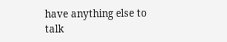have anything else to talk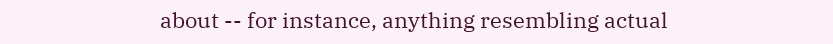about -- for instance, anything resembling actual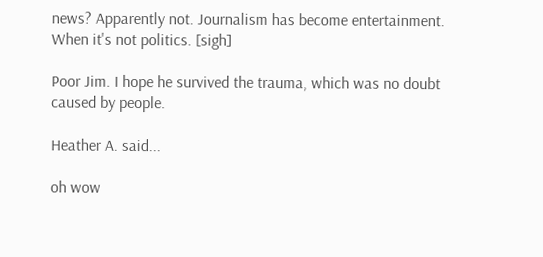news? Apparently not. Journalism has become entertainment. When it's not politics. [sigh]

Poor Jim. I hope he survived the trauma, which was no doubt caused by people.

Heather A. said...

oh wow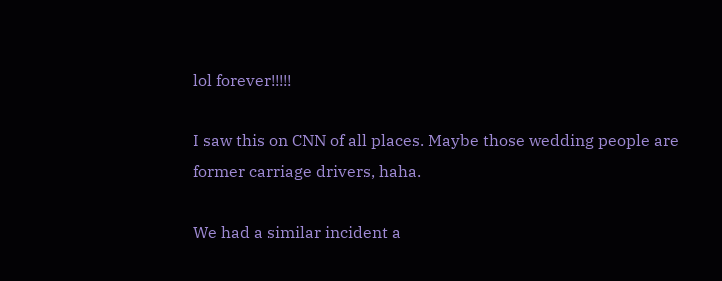lol forever!!!!!

I saw this on CNN of all places. Maybe those wedding people are former carriage drivers, haha.

We had a similar incident a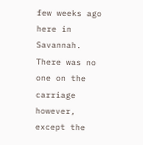few weeks ago here in Savannah. There was no one on the carriage however, except the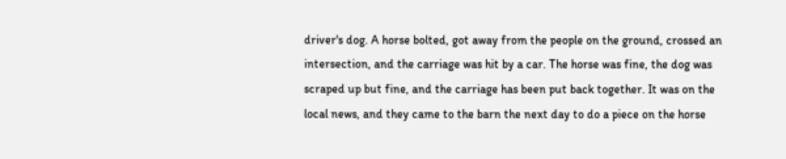driver's dog. A horse bolted, got away from the people on the ground, crossed an intersection, and the carriage was hit by a car. The horse was fine, the dog was scraped up but fine, and the carriage has been put back together. It was on the local news, and they came to the barn the next day to do a piece on the horse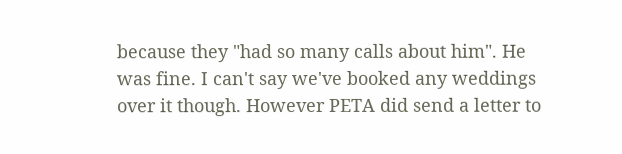because they "had so many calls about him". He was fine. I can't say we've booked any weddings over it though. However PETA did send a letter to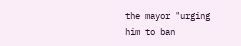the mayor "urging him to ban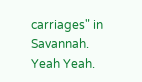carriages" in Savannah. Yeah Yeah.